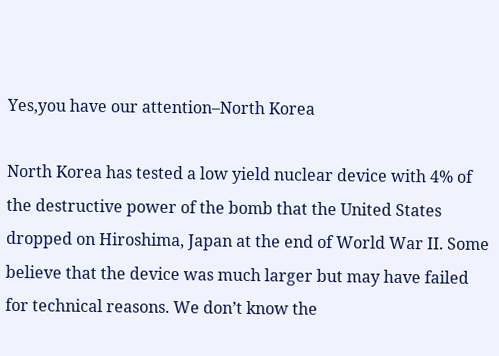Yes,you have our attention–North Korea

North Korea has tested a low yield nuclear device with 4% of the destructive power of the bomb that the United States dropped on Hiroshima, Japan at the end of World War II. Some believe that the device was much larger but may have failed for technical reasons. We don’t know the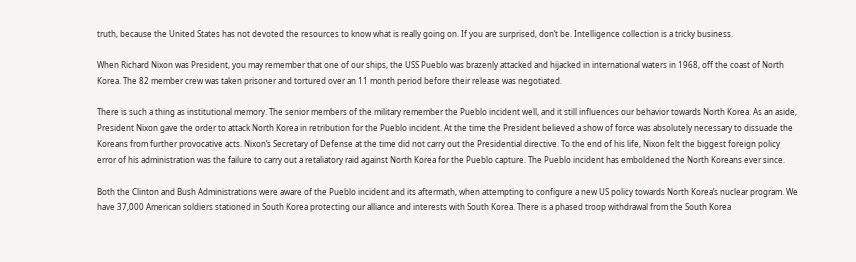truth, because the United States has not devoted the resources to know what is really going on. If you are surprised, don’t be. Intelligence collection is a tricky business.

When Richard Nixon was President, you may remember that one of our ships, the USS Pueblo was brazenly attacked and hijacked in international waters in 1968, off the coast of North Korea. The 82 member crew was taken prisoner and tortured over an 11 month period before their release was negotiated.

There is such a thing as institutional memory. The senior members of the military remember the Pueblo incident well, and it still influences our behavior towards North Korea. As an aside, President Nixon gave the order to attack North Korea in retribution for the Pueblo incident. At the time the President believed a show of force was absolutely necessary to dissuade the Koreans from further provocative acts. Nixon’s Secretary of Defense at the time did not carry out the Presidential directive. To the end of his life, Nixon felt the biggest foreign policy error of his administration was the failure to carry out a retaliatory raid against North Korea for the Pueblo capture. The Pueblo incident has emboldened the North Koreans ever since.

Both the Clinton and Bush Administrations were aware of the Pueblo incident and its aftermath, when attempting to configure a new US policy towards North Korea’s nuclear program. We have 37,000 American soldiers stationed in South Korea protecting our alliance and interests with South Korea. There is a phased troop withdrawal from the South Korea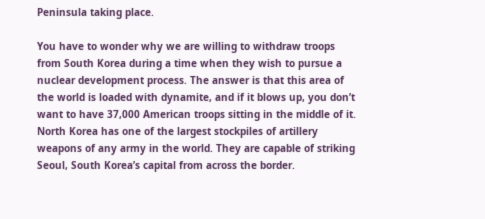Peninsula taking place.

You have to wonder why we are willing to withdraw troops from South Korea during a time when they wish to pursue a nuclear development process. The answer is that this area of the world is loaded with dynamite, and if it blows up, you don’t want to have 37,000 American troops sitting in the middle of it. North Korea has one of the largest stockpiles of artillery weapons of any army in the world. They are capable of striking Seoul, South Korea’s capital from across the border.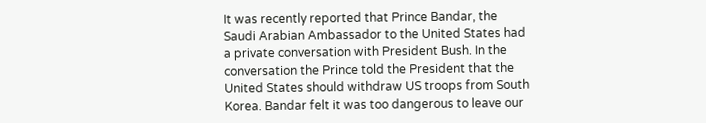It was recently reported that Prince Bandar, the Saudi Arabian Ambassador to the United States had a private conversation with President Bush. In the conversation the Prince told the President that the United States should withdraw US troops from South Korea. Bandar felt it was too dangerous to leave our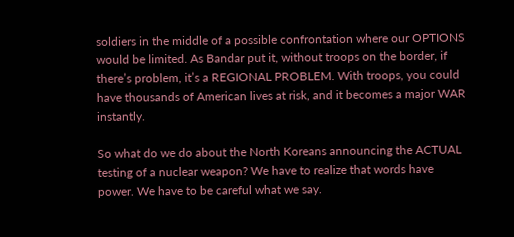soldiers in the middle of a possible confrontation where our OPTIONS would be limited. As Bandar put it, without troops on the border, if there’s problem, it’s a REGIONAL PROBLEM. With troops, you could have thousands of American lives at risk, and it becomes a major WAR instantly.

So what do we do about the North Koreans announcing the ACTUAL testing of a nuclear weapon? We have to realize that words have power. We have to be careful what we say.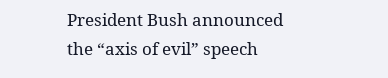President Bush announced the “axis of evil” speech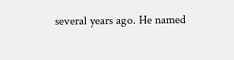several years ago. He named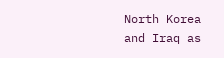North Korea and Iraq as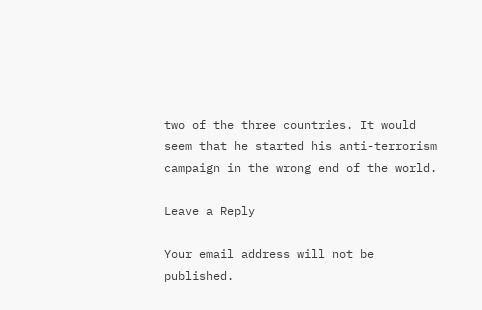two of the three countries. It would seem that he started his anti-terrorism campaign in the wrong end of the world.

Leave a Reply

Your email address will not be published.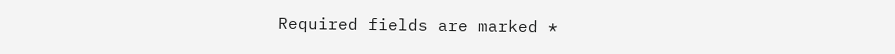Required fields are marked *